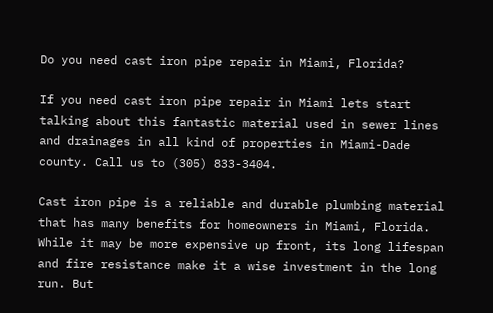Do you need cast iron pipe repair in Miami, Florida?

If you need cast iron pipe repair in Miami lets start talking about this fantastic material used in sewer lines and drainages in all kind of properties in Miami-Dade county. Call us to (305) 833-3404.

Cast iron pipe is a reliable and durable plumbing material that has many benefits for homeowners in Miami, Florida. While it may be more expensive up front, its long lifespan and fire resistance make it a wise investment in the long run. But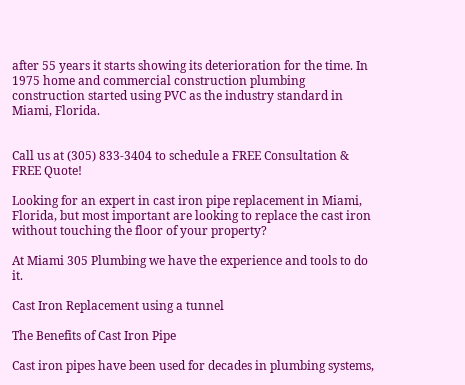after 55 years it starts showing its deterioration for the time. In 1975 home and commercial construction plumbing construction started using PVC as the industry standard in Miami, Florida.


Call us at (305) 833-3404 to schedule a FREE Consultation & FREE Quote!

Looking for an expert in cast iron pipe replacement in Miami, Florida, but most important are looking to replace the cast iron without touching the floor of your property?

At Miami 305 Plumbing we have the experience and tools to do it.

Cast Iron Replacement using a tunnel

The Benefits of Cast Iron Pipe

Cast iron pipes have been used for decades in plumbing systems,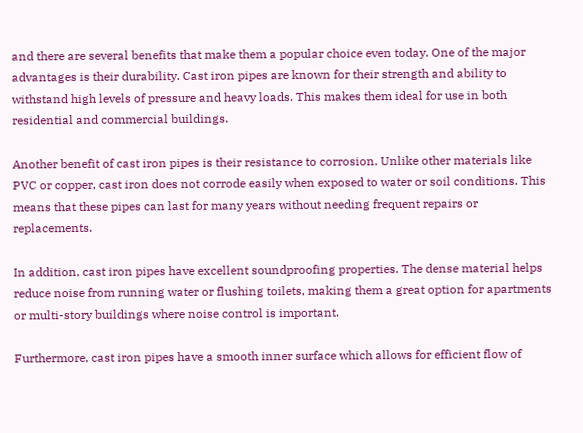and there are several benefits that make them a popular choice even today. One of the major advantages is their durability. Cast iron pipes are known for their strength and ability to withstand high levels of pressure and heavy loads. This makes them ideal for use in both residential and commercial buildings.

Another benefit of cast iron pipes is their resistance to corrosion. Unlike other materials like PVC or copper, cast iron does not corrode easily when exposed to water or soil conditions. This means that these pipes can last for many years without needing frequent repairs or replacements.

In addition, cast iron pipes have excellent soundproofing properties. The dense material helps reduce noise from running water or flushing toilets, making them a great option for apartments or multi-story buildings where noise control is important.

Furthermore, cast iron pipes have a smooth inner surface which allows for efficient flow of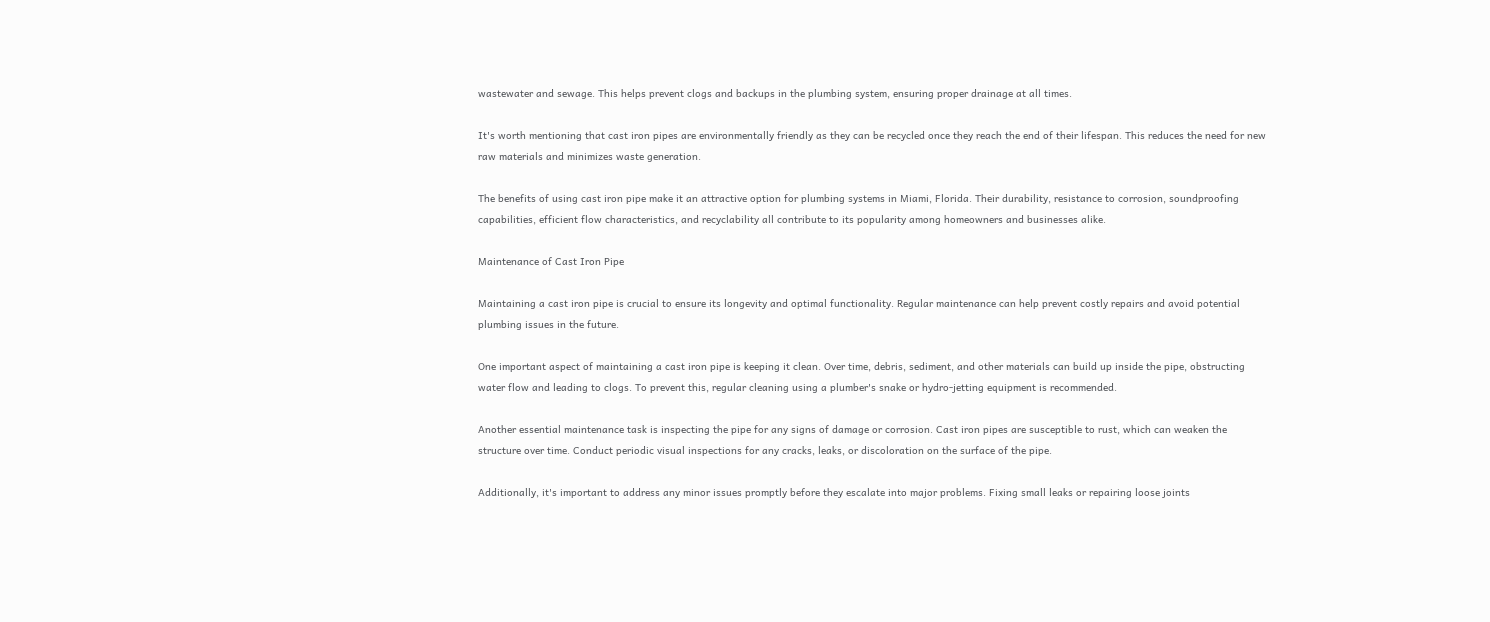wastewater and sewage. This helps prevent clogs and backups in the plumbing system, ensuring proper drainage at all times.

It's worth mentioning that cast iron pipes are environmentally friendly as they can be recycled once they reach the end of their lifespan. This reduces the need for new raw materials and minimizes waste generation.

The benefits of using cast iron pipe make it an attractive option for plumbing systems in Miami, Florida. Their durability, resistance to corrosion, soundproofing capabilities, efficient flow characteristics, and recyclability all contribute to its popularity among homeowners and businesses alike.

Maintenance of Cast Iron Pipe

Maintaining a cast iron pipe is crucial to ensure its longevity and optimal functionality. Regular maintenance can help prevent costly repairs and avoid potential plumbing issues in the future.

One important aspect of maintaining a cast iron pipe is keeping it clean. Over time, debris, sediment, and other materials can build up inside the pipe, obstructing water flow and leading to clogs. To prevent this, regular cleaning using a plumber's snake or hydro-jetting equipment is recommended.

Another essential maintenance task is inspecting the pipe for any signs of damage or corrosion. Cast iron pipes are susceptible to rust, which can weaken the structure over time. Conduct periodic visual inspections for any cracks, leaks, or discoloration on the surface of the pipe.

Additionally, it's important to address any minor issues promptly before they escalate into major problems. Fixing small leaks or repairing loose joints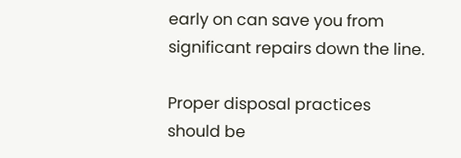early on can save you from significant repairs down the line.

Proper disposal practices should be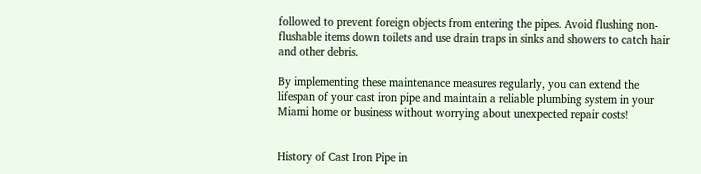followed to prevent foreign objects from entering the pipes. Avoid flushing non-flushable items down toilets and use drain traps in sinks and showers to catch hair and other debris.

By implementing these maintenance measures regularly, you can extend the lifespan of your cast iron pipe and maintain a reliable plumbing system in your Miami home or business without worrying about unexpected repair costs!


History of Cast Iron Pipe in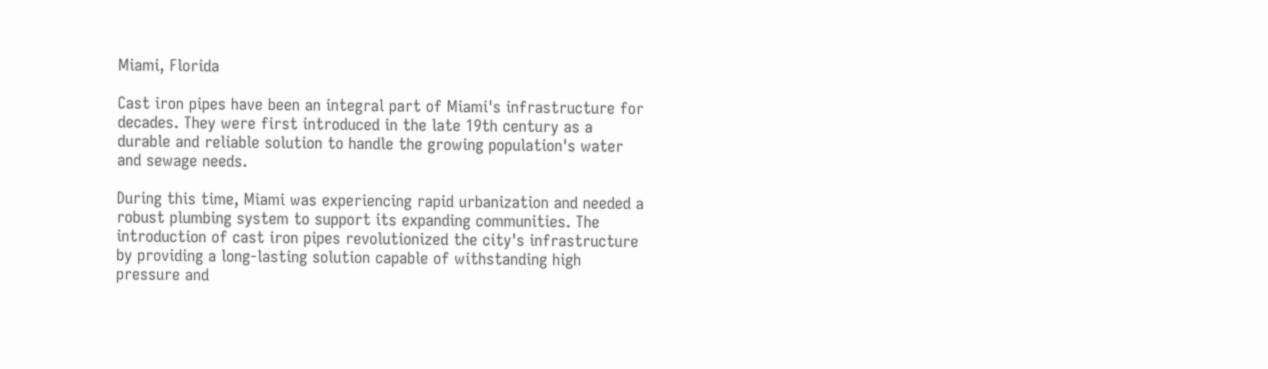Miami, Florida

Cast iron pipes have been an integral part of Miami's infrastructure for decades. They were first introduced in the late 19th century as a durable and reliable solution to handle the growing population's water and sewage needs.

During this time, Miami was experiencing rapid urbanization and needed a robust plumbing system to support its expanding communities. The introduction of cast iron pipes revolutionized the city's infrastructure by providing a long-lasting solution capable of withstanding high pressure and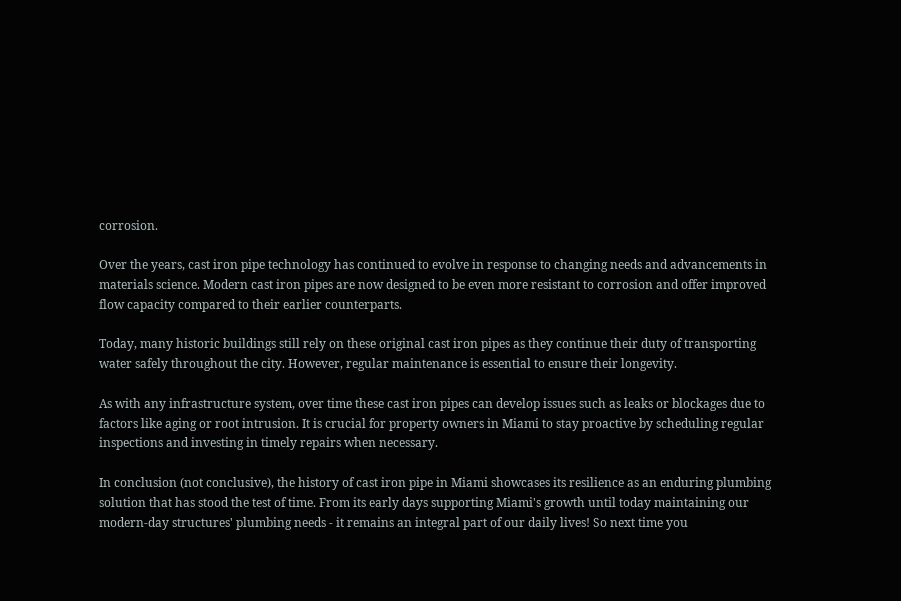corrosion.

Over the years, cast iron pipe technology has continued to evolve in response to changing needs and advancements in materials science. Modern cast iron pipes are now designed to be even more resistant to corrosion and offer improved flow capacity compared to their earlier counterparts.

Today, many historic buildings still rely on these original cast iron pipes as they continue their duty of transporting water safely throughout the city. However, regular maintenance is essential to ensure their longevity.

As with any infrastructure system, over time these cast iron pipes can develop issues such as leaks or blockages due to factors like aging or root intrusion. It is crucial for property owners in Miami to stay proactive by scheduling regular inspections and investing in timely repairs when necessary.

In conclusion (not conclusive), the history of cast iron pipe in Miami showcases its resilience as an enduring plumbing solution that has stood the test of time. From its early days supporting Miami's growth until today maintaining our modern-day structures' plumbing needs - it remains an integral part of our daily lives! So next time you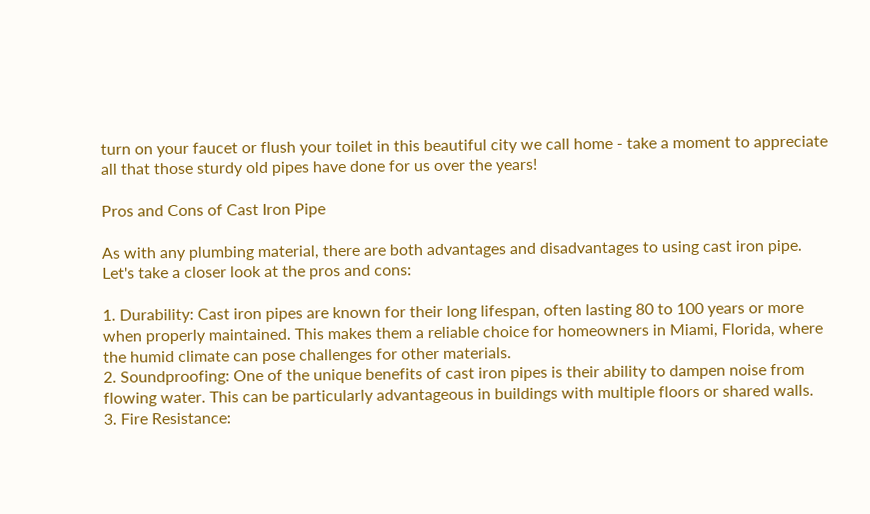turn on your faucet or flush your toilet in this beautiful city we call home - take a moment to appreciate all that those sturdy old pipes have done for us over the years!

Pros and Cons of Cast Iron Pipe

As with any plumbing material, there are both advantages and disadvantages to using cast iron pipe. Let's take a closer look at the pros and cons:

1. Durability: Cast iron pipes are known for their long lifespan, often lasting 80 to 100 years or more when properly maintained. This makes them a reliable choice for homeowners in Miami, Florida, where the humid climate can pose challenges for other materials.
2. Soundproofing: One of the unique benefits of cast iron pipes is their ability to dampen noise from flowing water. This can be particularly advantageous in buildings with multiple floors or shared walls.
3. Fire Resistance: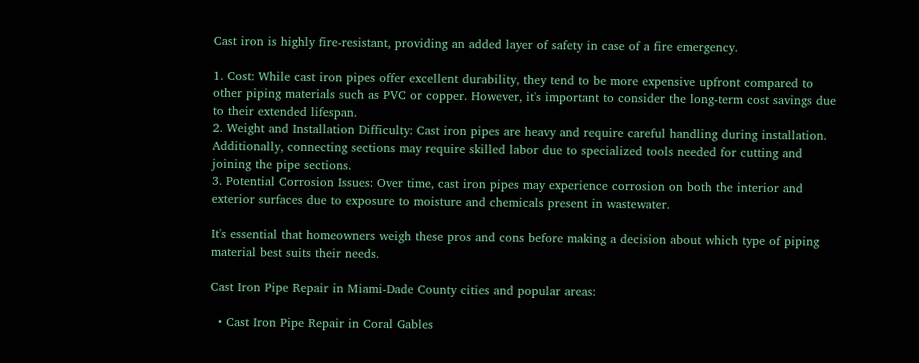Cast iron is highly fire-resistant, providing an added layer of safety in case of a fire emergency.

1. Cost: While cast iron pipes offer excellent durability, they tend to be more expensive upfront compared to other piping materials such as PVC or copper. However, it's important to consider the long-term cost savings due to their extended lifespan.
2. Weight and Installation Difficulty: Cast iron pipes are heavy and require careful handling during installation. Additionally, connecting sections may require skilled labor due to specialized tools needed for cutting and joining the pipe sections.
3. Potential Corrosion Issues: Over time, cast iron pipes may experience corrosion on both the interior and exterior surfaces due to exposure to moisture and chemicals present in wastewater.

It's essential that homeowners weigh these pros and cons before making a decision about which type of piping material best suits their needs.

Cast Iron Pipe Repair in Miami-Dade County cities and popular areas:

  • Cast Iron Pipe Repair in Coral Gables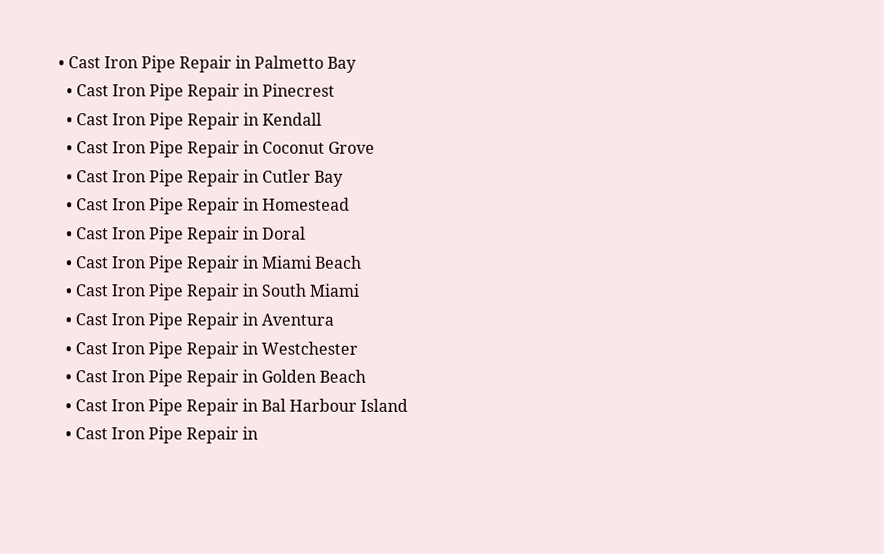• Cast Iron Pipe Repair in Palmetto Bay
  • Cast Iron Pipe Repair in Pinecrest
  • Cast Iron Pipe Repair in Kendall
  • Cast Iron Pipe Repair in Coconut Grove
  • Cast Iron Pipe Repair in Cutler Bay
  • Cast Iron Pipe Repair in Homestead
  • Cast Iron Pipe Repair in Doral
  • Cast Iron Pipe Repair in Miami Beach
  • Cast Iron Pipe Repair in South Miami
  • Cast Iron Pipe Repair in Aventura
  • Cast Iron Pipe Repair in Westchester
  • Cast Iron Pipe Repair in Golden Beach
  • Cast Iron Pipe Repair in Bal Harbour Island
  • Cast Iron Pipe Repair in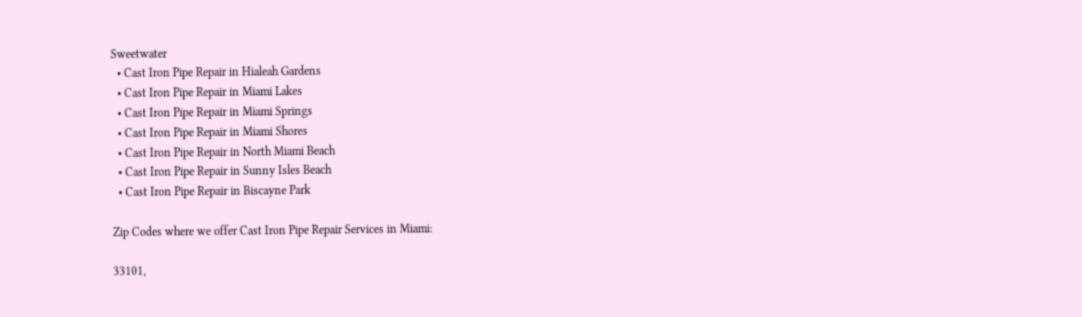Sweetwater
  • Cast Iron Pipe Repair in Hialeah Gardens
  • Cast Iron Pipe Repair in Miami Lakes
  • Cast Iron Pipe Repair in Miami Springs
  • Cast Iron Pipe Repair in Miami Shores
  • Cast Iron Pipe Repair in North Miami Beach
  • Cast Iron Pipe Repair in Sunny Isles Beach
  • Cast Iron Pipe Repair in Biscayne Park

Zip Codes where we offer Cast Iron Pipe Repair Services in Miami:

33101,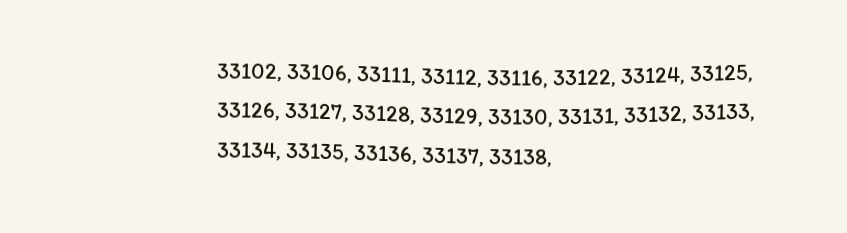33102, 33106, 33111, 33112, 33116, 33122, 33124, 33125, 33126, 33127, 33128, 33129, 33130, 33131, 33132, 33133, 33134, 33135, 33136, 33137, 33138,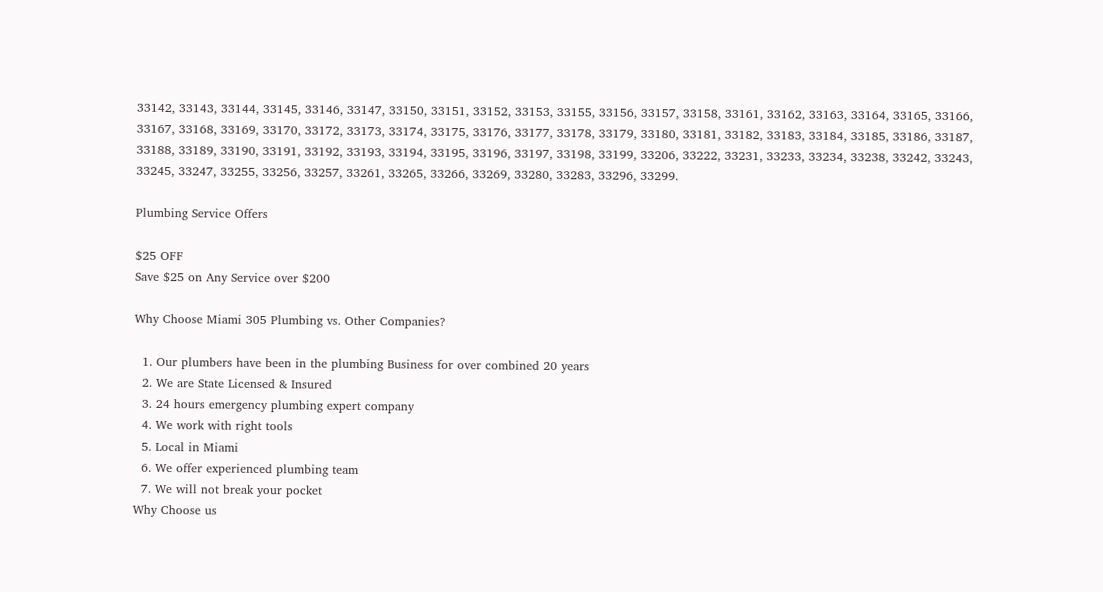33142, 33143, 33144, 33145, 33146, 33147, 33150, 33151, 33152, 33153, 33155, 33156, 33157, 33158, 33161, 33162, 33163, 33164, 33165, 33166, 33167, 33168, 33169, 33170, 33172, 33173, 33174, 33175, 33176, 33177, 33178, 33179, 33180, 33181, 33182, 33183, 33184, 33185, 33186, 33187, 33188, 33189, 33190, 33191, 33192, 33193, 33194, 33195, 33196, 33197, 33198, 33199, 33206, 33222, 33231, 33233, 33234, 33238, 33242, 33243, 33245, 33247, 33255, 33256, 33257, 33261, 33265, 33266, 33269, 33280, 33283, 33296, 33299.

Plumbing Service Offers

$25 OFF
Save $25 on Any Service over $200

Why Choose Miami 305 Plumbing vs. Other Companies?

  1. Our plumbers have been in the plumbing Business for over combined 20 years
  2. We are State Licensed & Insured
  3. 24 hours emergency plumbing expert company
  4. We work with right tools
  5. Local in Miami
  6. We offer experienced plumbing team
  7. We will not break your pocket
Why Choose us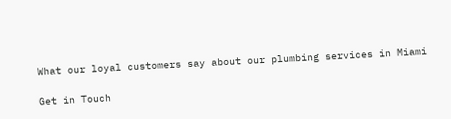What our loyal customers say about our plumbing services in Miami

Get in Touch